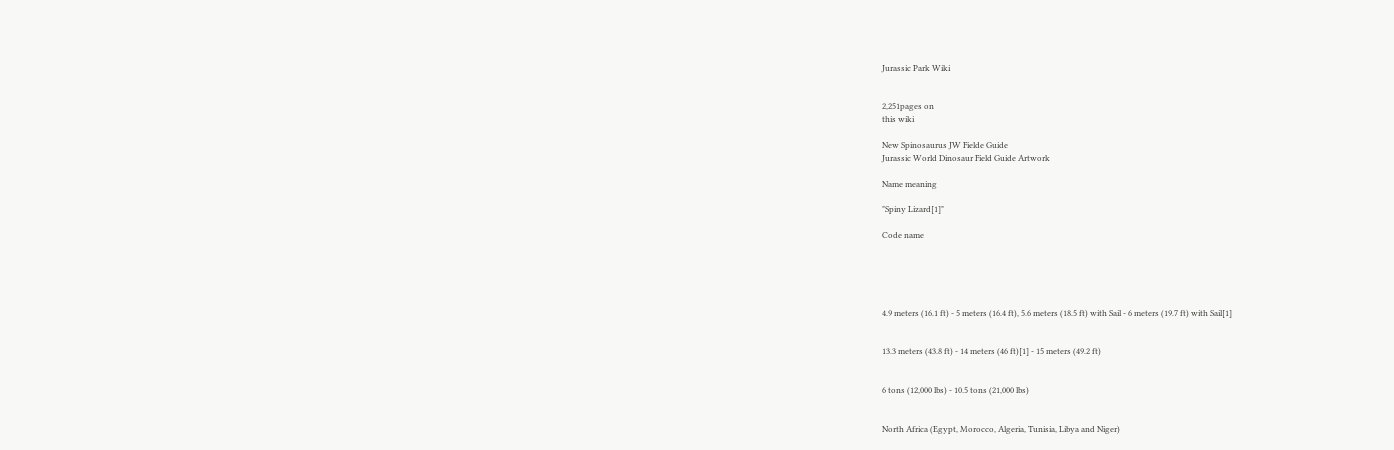Jurassic Park Wiki


2,251pages on
this wiki

New Spinosaurus JW Fielde Guide
Jurassic World Dinosaur Field Guide Artwork

Name meaning

"Spiny Lizard[1]"

Code name





4.9 meters (16.1 ft) - 5 meters (16.4 ft), 5.6 meters (18.5 ft) with Sail - 6 meters (19.7 ft) with Sail[1]


13.3 meters (43.8 ft) - 14 meters (46 ft)[1] - 15 meters (49.2 ft)


6 tons (12,000 lbs) - 10.5 tons (21,000 lbs)


North Africa (Egypt, Morocco, Algeria, Tunisia, Libya and Niger)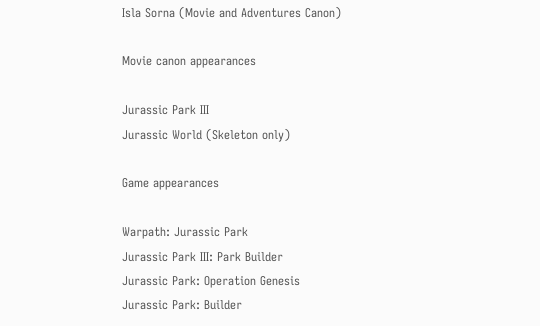Isla Sorna (Movie and Adventures Canon)

Movie canon appearances

Jurassic Park III
Jurassic World (Skeleton only)

Game appearances

Warpath: Jurassic Park
Jurassic Park III: Park Builder
Jurassic Park: Operation Genesis
Jurassic Park: Builder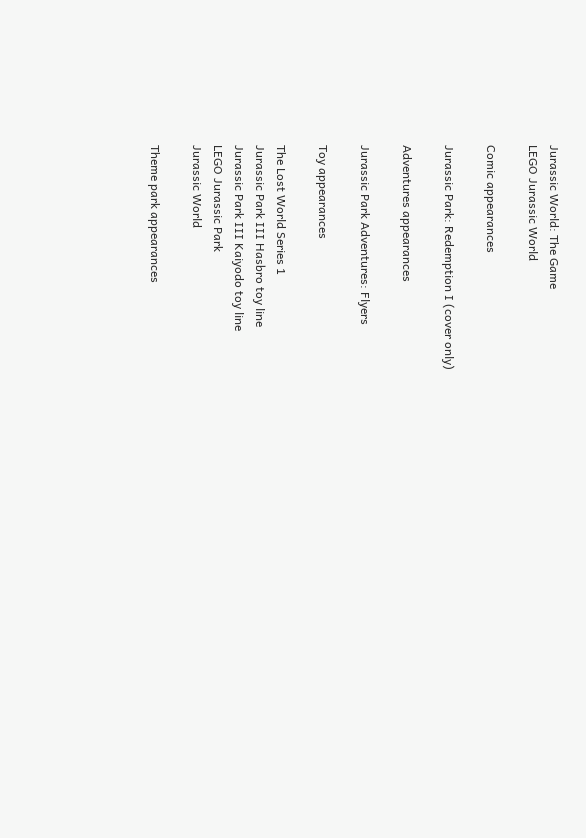Jurassic World: The Game
LEGO Jurassic World

Comic appearances

Jurassic Park: Redemption I (cover only)

Adventures appearances

Jurassic Park Adventures: Flyers

Toy appearances

The Lost World Series 1
Jurassic Park III Hasbro toy line
Jurassic Park III Kaiyodo toy line
LEGO Jurassic Park
Jurassic World

Theme park appearances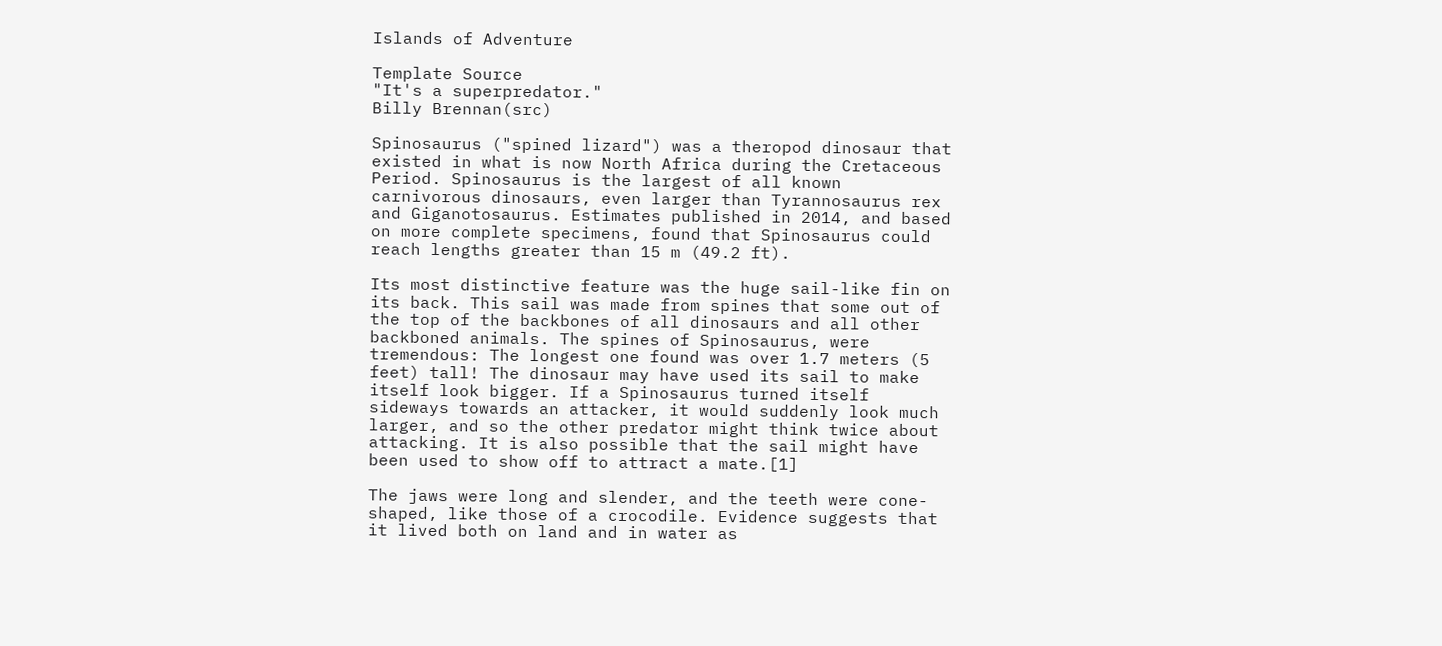Islands of Adventure

Template Source
"It's a superpredator."
Billy Brennan(src)

Spinosaurus ("spined lizard") was a theropod dinosaur that existed in what is now North Africa during the Cretaceous Period. Spinosaurus is the largest of all known carnivorous dinosaurs, even larger than Tyrannosaurus rex and Giganotosaurus. Estimates published in 2014, and based on more complete specimens, found that Spinosaurus could reach lengths greater than 15 m (49.2 ft).

Its most distinctive feature was the huge sail-like fin on its back. This sail was made from spines that some out of the top of the backbones of all dinosaurs and all other backboned animals. The spines of Spinosaurus, were tremendous: The longest one found was over 1.7 meters (5 feet) tall! The dinosaur may have used its sail to make itself look bigger. If a Spinosaurus turned itself sideways towards an attacker, it would suddenly look much larger, and so the other predator might think twice about attacking. It is also possible that the sail might have been used to show off to attract a mate.[1]

The jaws were long and slender, and the teeth were cone-shaped, like those of a crocodile. Evidence suggests that it lived both on land and in water as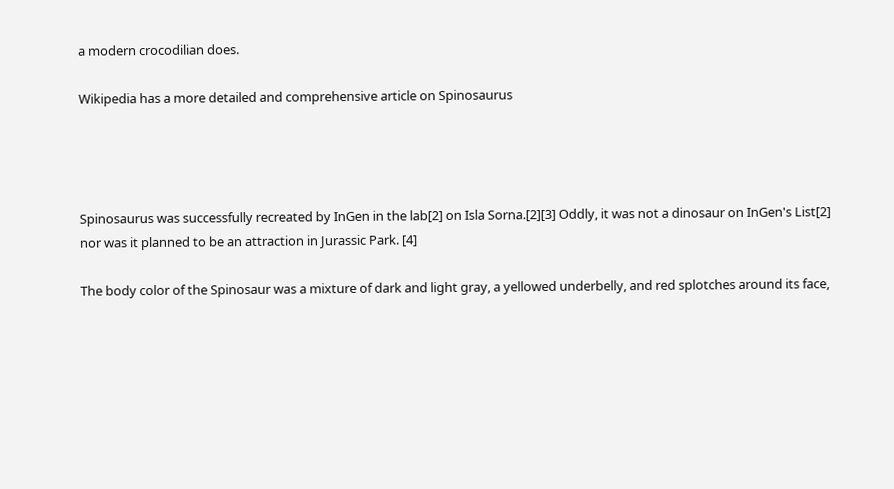a modern crocodilian does.

Wikipedia has a more detailed and comprehensive article on Spinosaurus




Spinosaurus was successfully recreated by InGen in the lab[2] on Isla Sorna.[2][3] Oddly, it was not a dinosaur on InGen's List[2] nor was it planned to be an attraction in Jurassic Park. [4]

The body color of the Spinosaur was a mixture of dark and light gray, a yellowed underbelly, and red splotches around its face,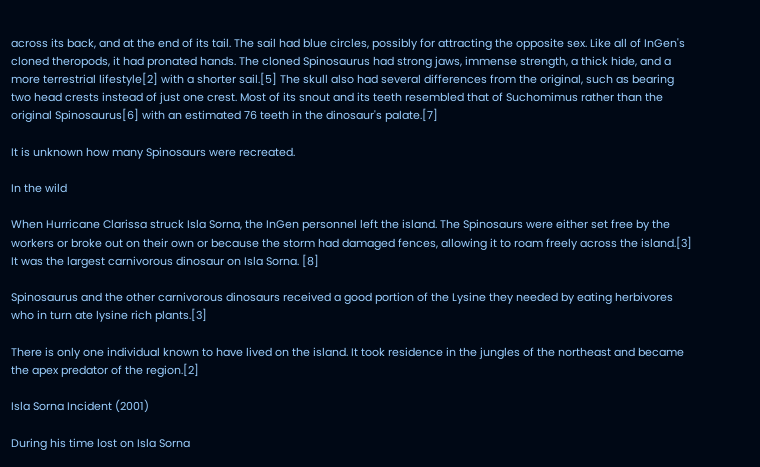across its back, and at the end of its tail. The sail had blue circles, possibly for attracting the opposite sex. Like all of InGen's cloned theropods, it had pronated hands. The cloned Spinosaurus had strong jaws, immense strength, a thick hide, and a more terrestrial lifestyle[2] with a shorter sail.[5] The skull also had several differences from the original, such as bearing two head crests instead of just one crest. Most of its snout and its teeth resembled that of Suchomimus rather than the original Spinosaurus[6] with an estimated 76 teeth in the dinosaur's palate.[7]

It is unknown how many Spinosaurs were recreated.

In the wild

When Hurricane Clarissa struck Isla Sorna, the InGen personnel left the island. The Spinosaurs were either set free by the workers or broke out on their own or because the storm had damaged fences, allowing it to roam freely across the island.[3] It was the largest carnivorous dinosaur on Isla Sorna. [8]

Spinosaurus and the other carnivorous dinosaurs received a good portion of the Lysine they needed by eating herbivores who in turn ate lysine rich plants.[3]

There is only one individual known to have lived on the island. It took residence in the jungles of the northeast and became the apex predator of the region.[2]

Isla Sorna Incident (2001)

During his time lost on Isla Sorna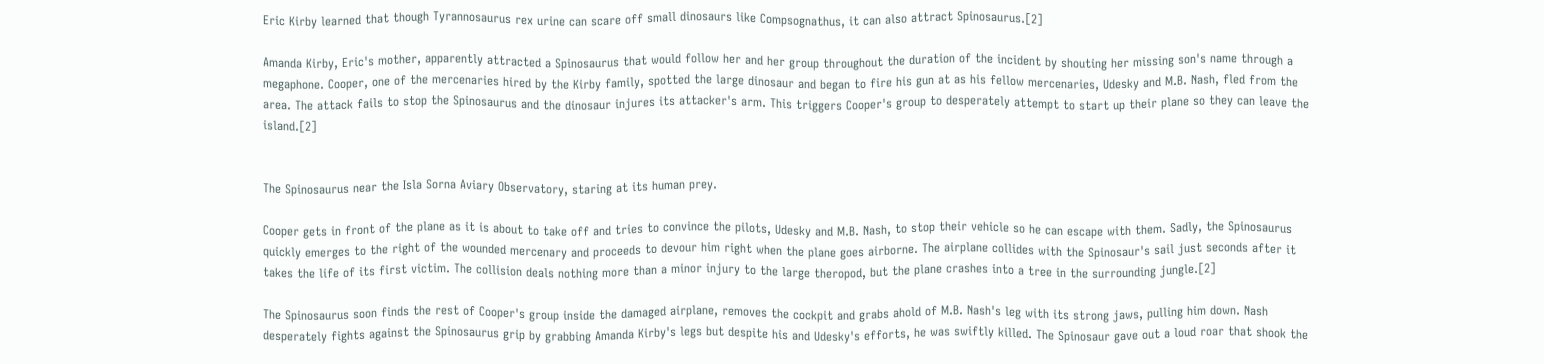Eric Kirby learned that though Tyrannosaurus rex urine can scare off small dinosaurs like Compsognathus, it can also attract Spinosaurus.[2]

Amanda Kirby, Eric's mother, apparently attracted a Spinosaurus that would follow her and her group throughout the duration of the incident by shouting her missing son's name through a megaphone. Cooper, one of the mercenaries hired by the Kirby family, spotted the large dinosaur and began to fire his gun at as his fellow mercenaries, Udesky and M.B. Nash, fled from the area. The attack fails to stop the Spinosaurus and the dinosaur injures its attacker's arm. This triggers Cooper's group to desperately attempt to start up their plane so they can leave the island.[2]


The Spinosaurus near the Isla Sorna Aviary Observatory, staring at its human prey.

Cooper gets in front of the plane as it is about to take off and tries to convince the pilots, Udesky and M.B. Nash, to stop their vehicle so he can escape with them. Sadly, the Spinosaurus quickly emerges to the right of the wounded mercenary and proceeds to devour him right when the plane goes airborne. The airplane collides with the Spinosaur's sail just seconds after it takes the life of its first victim. The collision deals nothing more than a minor injury to the large theropod, but the plane crashes into a tree in the surrounding jungle.[2]

The Spinosaurus soon finds the rest of Cooper's group inside the damaged airplane, removes the cockpit and grabs ahold of M.B. Nash's leg with its strong jaws, pulling him down. Nash desperately fights against the Spinosaurus grip by grabbing Amanda Kirby's legs but despite his and Udesky's efforts, he was swiftly killed. The Spinosaur gave out a loud roar that shook the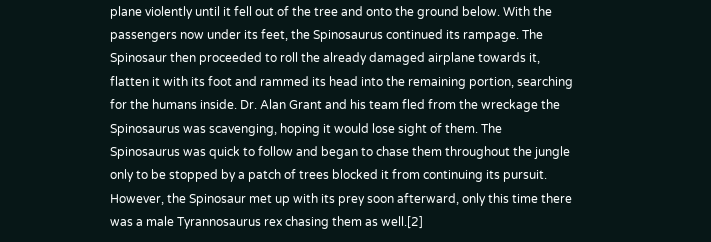plane violently until it fell out of the tree and onto the ground below. With the passengers now under its feet, the Spinosaurus continued its rampage. The Spinosaur then proceeded to roll the already damaged airplane towards it, flatten it with its foot and rammed its head into the remaining portion, searching for the humans inside. Dr. Alan Grant and his team fled from the wreckage the Spinosaurus was scavenging, hoping it would lose sight of them. The Spinosaurus was quick to follow and began to chase them throughout the jungle only to be stopped by a patch of trees blocked it from continuing its pursuit. However, the Spinosaur met up with its prey soon afterward, only this time there was a male Tyrannosaurus rex chasing them as well.[2]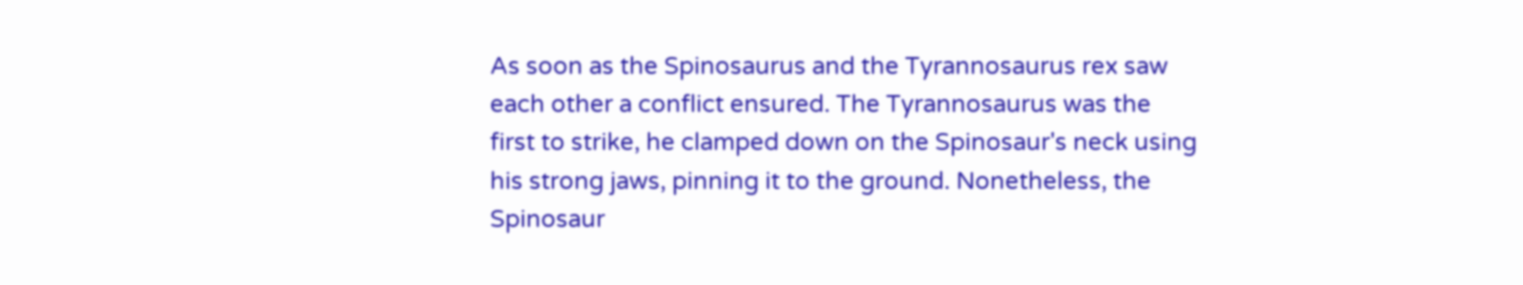As soon as the Spinosaurus and the Tyrannosaurus rex saw each other a conflict ensured. The Tyrannosaurus was the first to strike, he clamped down on the Spinosaur's neck using his strong jaws, pinning it to the ground. Nonetheless, the Spinosaur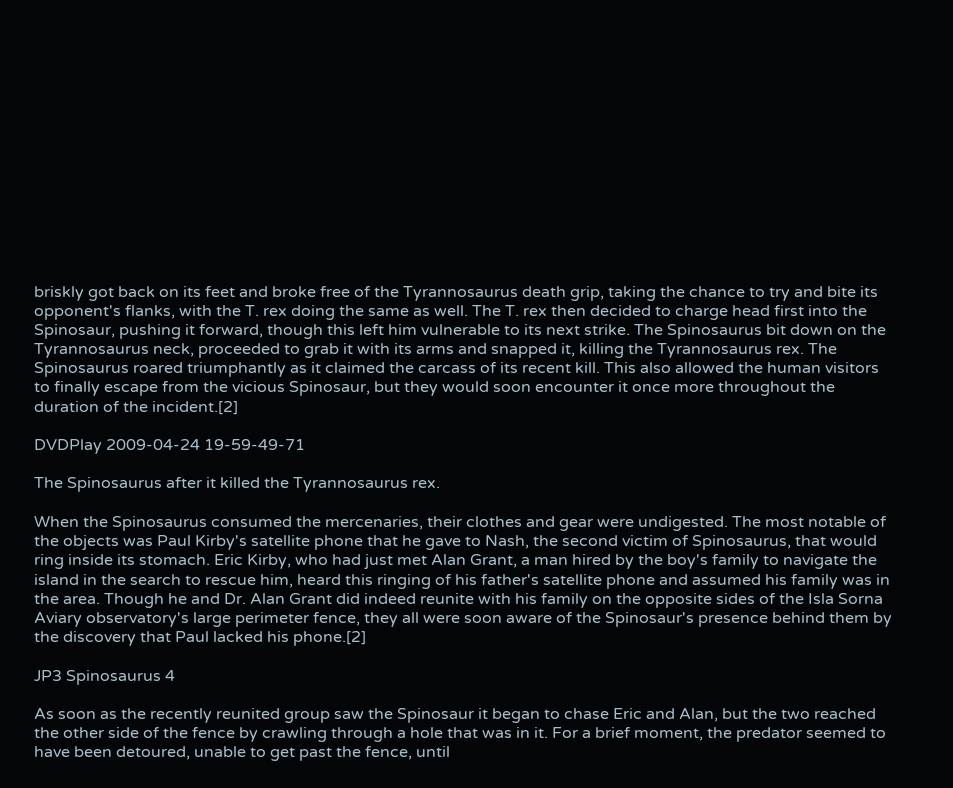briskly got back on its feet and broke free of the Tyrannosaurus death grip, taking the chance to try and bite its opponent's flanks, with the T. rex doing the same as well. The T. rex then decided to charge head first into the Spinosaur, pushing it forward, though this left him vulnerable to its next strike. The Spinosaurus bit down on the Tyrannosaurus neck, proceeded to grab it with its arms and snapped it, killing the Tyrannosaurus rex. The Spinosaurus roared triumphantly as it claimed the carcass of its recent kill. This also allowed the human visitors to finally escape from the vicious Spinosaur, but they would soon encounter it once more throughout the duration of the incident.[2]

DVDPlay 2009-04-24 19-59-49-71

The Spinosaurus after it killed the Tyrannosaurus rex.

When the Spinosaurus consumed the mercenaries, their clothes and gear were undigested. The most notable of the objects was Paul Kirby's satellite phone that he gave to Nash, the second victim of Spinosaurus, that would ring inside its stomach. Eric Kirby, who had just met Alan Grant, a man hired by the boy's family to navigate the island in the search to rescue him, heard this ringing of his father's satellite phone and assumed his family was in the area. Though he and Dr. Alan Grant did indeed reunite with his family on the opposite sides of the Isla Sorna Aviary observatory's large perimeter fence, they all were soon aware of the Spinosaur's presence behind them by the discovery that Paul lacked his phone.[2]

JP3 Spinosaurus 4

As soon as the recently reunited group saw the Spinosaur it began to chase Eric and Alan, but the two reached the other side of the fence by crawling through a hole that was in it. For a brief moment, the predator seemed to have been detoured, unable to get past the fence, until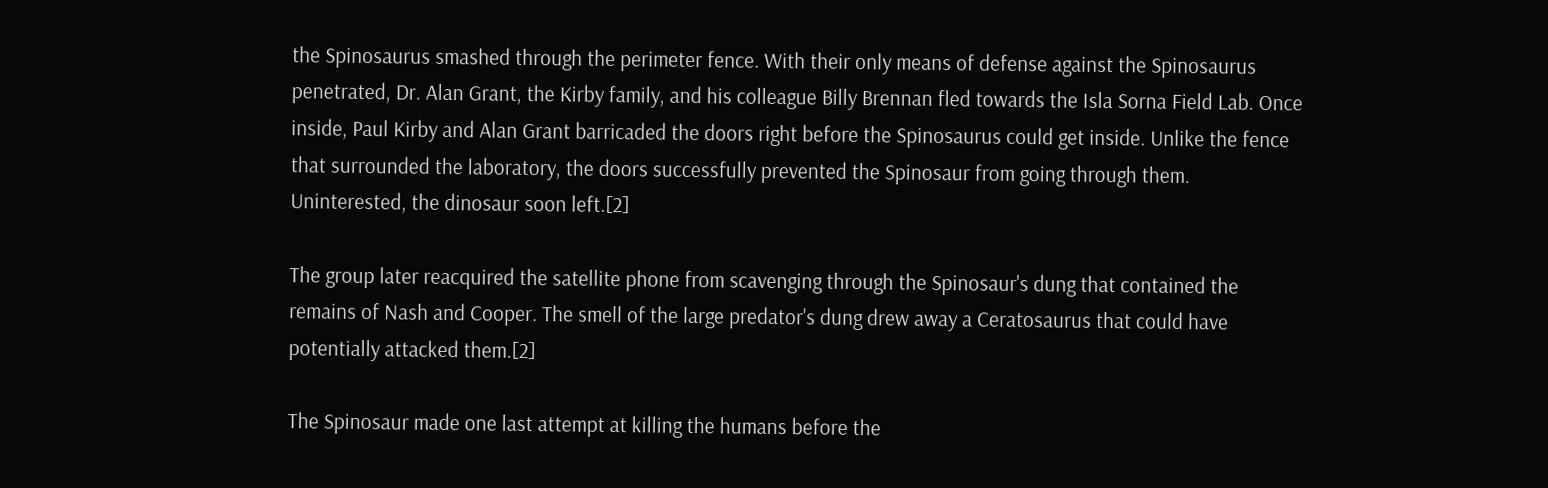the Spinosaurus smashed through the perimeter fence. With their only means of defense against the Spinosaurus penetrated, Dr. Alan Grant, the Kirby family, and his colleague Billy Brennan fled towards the Isla Sorna Field Lab. Once inside, Paul Kirby and Alan Grant barricaded the doors right before the Spinosaurus could get inside. Unlike the fence that surrounded the laboratory, the doors successfully prevented the Spinosaur from going through them. Uninterested, the dinosaur soon left.[2]

The group later reacquired the satellite phone from scavenging through the Spinosaur's dung that contained the remains of Nash and Cooper. The smell of the large predator's dung drew away a Ceratosaurus that could have potentially attacked them.[2]

The Spinosaur made one last attempt at killing the humans before the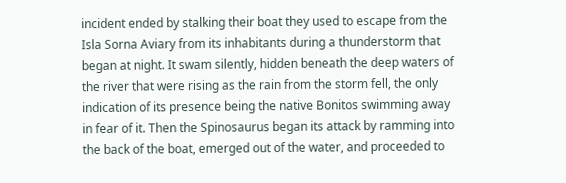incident ended by stalking their boat they used to escape from the Isla Sorna Aviary from its inhabitants during a thunderstorm that began at night. It swam silently, hidden beneath the deep waters of the river that were rising as the rain from the storm fell, the only indication of its presence being the native Bonitos swimming away in fear of it. Then the Spinosaurus began its attack by ramming into the back of the boat, emerged out of the water, and proceeded to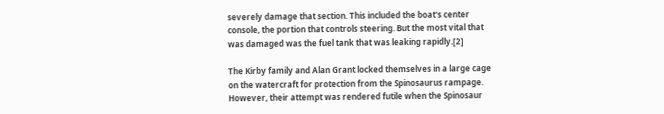severely damage that section. This included the boat's center console, the portion that controls steering. But the most vital that was damaged was the fuel tank that was leaking rapidly.[2]

The Kirby family and Alan Grant locked themselves in a large cage on the watercraft for protection from the Spinosaurus rampage. However, their attempt was rendered futile when the Spinosaur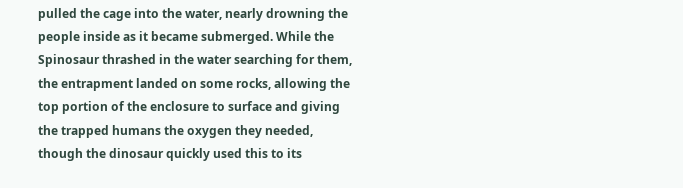pulled the cage into the water, nearly drowning the people inside as it became submerged. While the Spinosaur thrashed in the water searching for them, the entrapment landed on some rocks, allowing the top portion of the enclosure to surface and giving the trapped humans the oxygen they needed, though the dinosaur quickly used this to its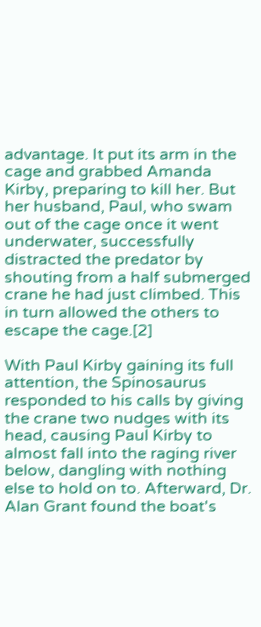advantage. It put its arm in the cage and grabbed Amanda Kirby, preparing to kill her. But her husband, Paul, who swam out of the cage once it went underwater, successfully distracted the predator by shouting from a half submerged crane he had just climbed. This in turn allowed the others to escape the cage.[2]

With Paul Kirby gaining its full attention, the Spinosaurus responded to his calls by giving the crane two nudges with its head, causing Paul Kirby to almost fall into the raging river below, dangling with nothing else to hold on to. Afterward, Dr. Alan Grant found the boat's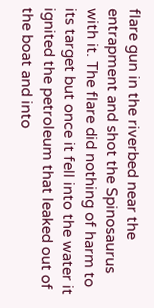flare gun in the riverbed near the entrapment and shot the Spinosaurus with it. The flare did nothing of harm to its target but once it fell into the water it ignited the petroleum that leaked out of the boat and into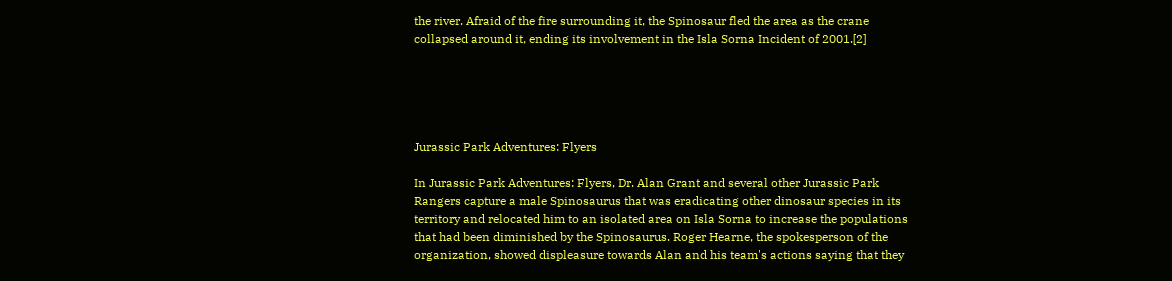the river. Afraid of the fire surrounding it, the Spinosaur fled the area as the crane collapsed around it, ending its involvement in the Isla Sorna Incident of 2001.[2]





Jurassic Park Adventures: Flyers

In Jurassic Park Adventures: Flyers, Dr. Alan Grant and several other Jurassic Park Rangers capture a male Spinosaurus that was eradicating other dinosaur species in its territory and relocated him to an isolated area on Isla Sorna to increase the populations that had been diminished by the Spinosaurus. Roger Hearne, the spokesperson of the organization, showed displeasure towards Alan and his team's actions saying that they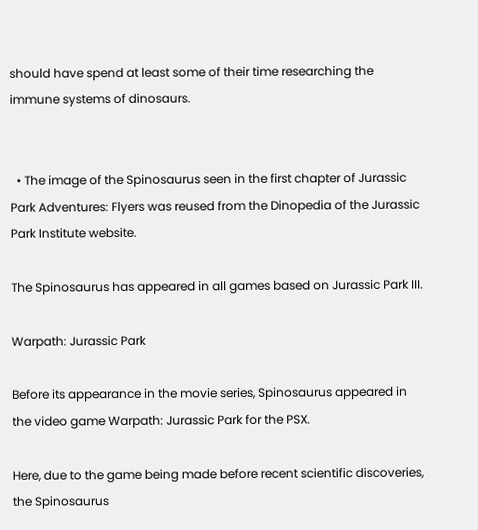should have spend at least some of their time researching the immune systems of dinosaurs.


  • The image of the Spinosaurus seen in the first chapter of Jurassic Park Adventures: Flyers was reused from the Dinopedia of the Jurassic Park Institute website.

The Spinosaurus has appeared in all games based on Jurassic Park III.

Warpath: Jurassic Park

Before its appearance in the movie series, Spinosaurus appeared in the video game Warpath: Jurassic Park for the PSX.

Here, due to the game being made before recent scientific discoveries, the Spinosaurus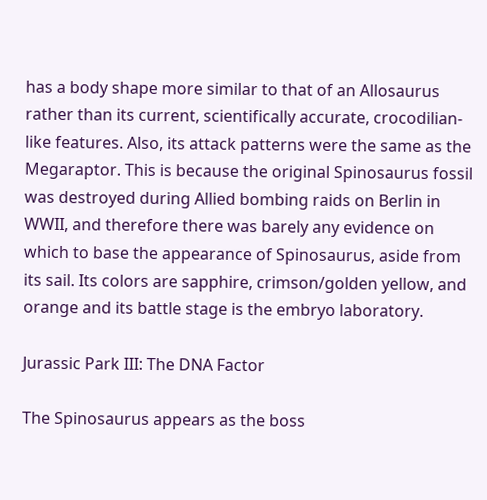has a body shape more similar to that of an Allosaurus rather than its current, scientifically accurate, crocodilian-like features. Also, its attack patterns were the same as the Megaraptor. This is because the original Spinosaurus fossil was destroyed during Allied bombing raids on Berlin in WWII, and therefore there was barely any evidence on which to base the appearance of Spinosaurus, aside from its sail. Its colors are sapphire, crimson/golden yellow, and orange and its battle stage is the embryo laboratory.

Jurassic Park III: The DNA Factor

The Spinosaurus appears as the boss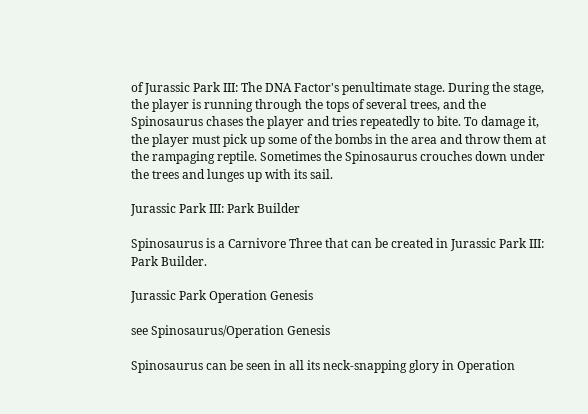of Jurassic Park III: The DNA Factor's penultimate stage. During the stage, the player is running through the tops of several trees, and the Spinosaurus chases the player and tries repeatedly to bite. To damage it, the player must pick up some of the bombs in the area and throw them at the rampaging reptile. Sometimes the Spinosaurus crouches down under the trees and lunges up with its sail.

Jurassic Park III: Park Builder

Spinosaurus is a Carnivore Three that can be created in Jurassic Park III: Park Builder.

Jurassic Park Operation Genesis

see Spinosaurus/Operation Genesis

Spinosaurus can be seen in all its neck-snapping glory in Operation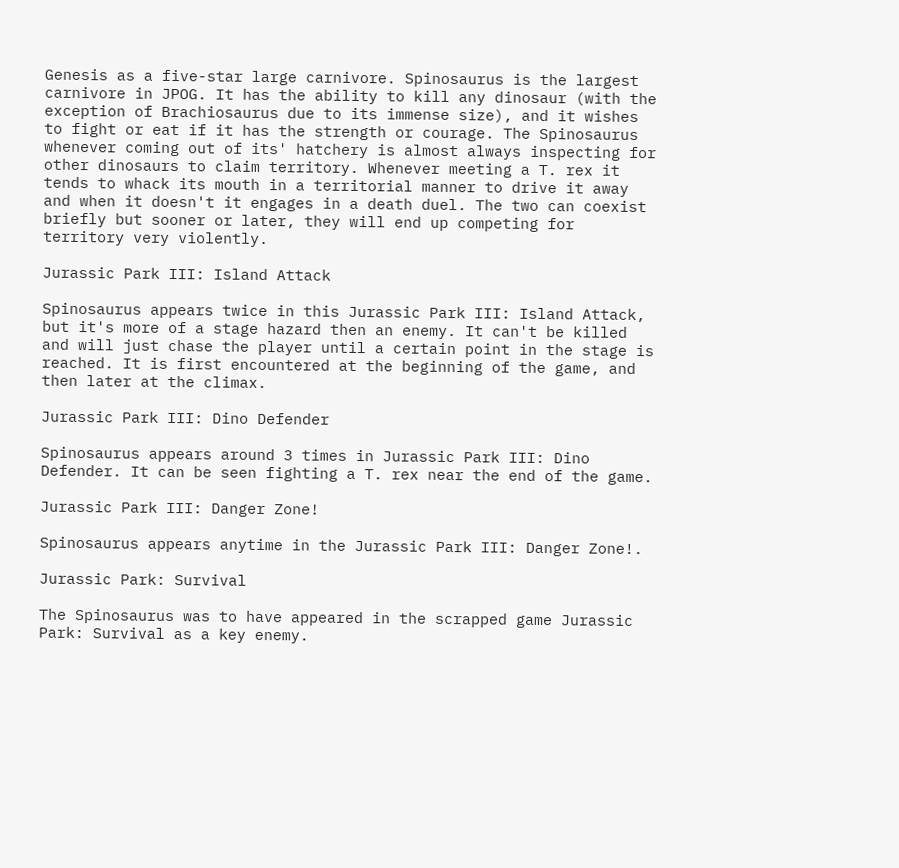Genesis as a five-star large carnivore. Spinosaurus is the largest carnivore in JPOG. It has the ability to kill any dinosaur (with the exception of Brachiosaurus due to its immense size), and it wishes to fight or eat if it has the strength or courage. The Spinosaurus whenever coming out of its' hatchery is almost always inspecting for other dinosaurs to claim territory. Whenever meeting a T. rex it tends to whack its mouth in a territorial manner to drive it away and when it doesn't it engages in a death duel. The two can coexist briefly but sooner or later, they will end up competing for territory very violently.

Jurassic Park III: Island Attack

Spinosaurus appears twice in this Jurassic Park III: Island Attack, but it's more of a stage hazard then an enemy. It can't be killed and will just chase the player until a certain point in the stage is reached. It is first encountered at the beginning of the game, and then later at the climax.

Jurassic Park III: Dino Defender

Spinosaurus appears around 3 times in Jurassic Park III: Dino Defender. It can be seen fighting a T. rex near the end of the game.

Jurassic Park III: Danger Zone!

Spinosaurus appears anytime in the Jurassic Park III: Danger Zone!.

Jurassic Park: Survival

The Spinosaurus was to have appeared in the scrapped game Jurassic Park: Survival as a key enemy.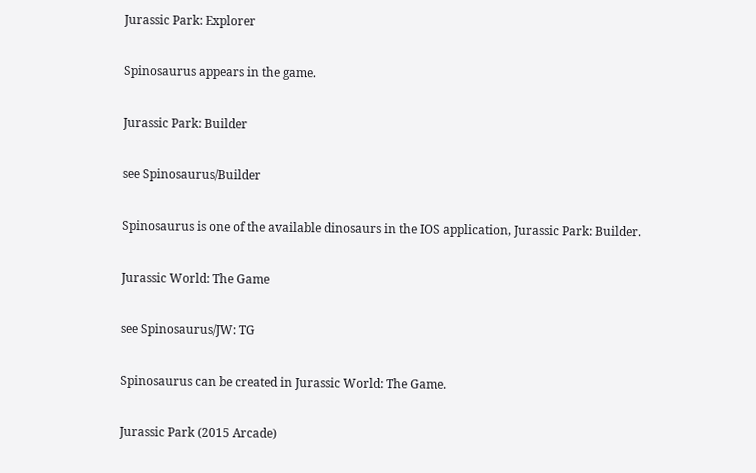Jurassic Park: Explorer

Spinosaurus appears in the game.

Jurassic Park: Builder

see Spinosaurus/Builder

Spinosaurus is one of the available dinosaurs in the IOS application, Jurassic Park: Builder.

Jurassic World: The Game

see Spinosaurus/JW: TG

Spinosaurus can be created in Jurassic World: The Game.

Jurassic Park (2015 Arcade)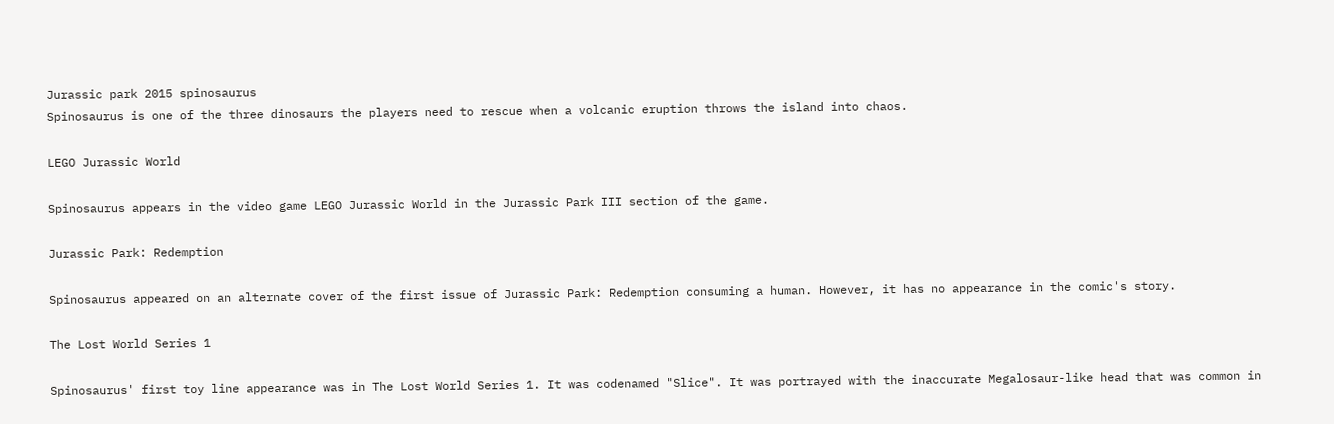Jurassic park 2015 spinosaurus
Spinosaurus is one of the three dinosaurs the players need to rescue when a volcanic eruption throws the island into chaos.

LEGO Jurassic World

Spinosaurus appears in the video game LEGO Jurassic World in the Jurassic Park III section of the game.

Jurassic Park: Redemption

Spinosaurus appeared on an alternate cover of the first issue of Jurassic Park: Redemption consuming a human. However, it has no appearance in the comic's story.

The Lost World Series 1

Spinosaurus' first toy line appearance was in The Lost World Series 1. It was codenamed "Slice". It was portrayed with the inaccurate Megalosaur-like head that was common in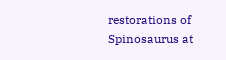restorations of Spinosaurus at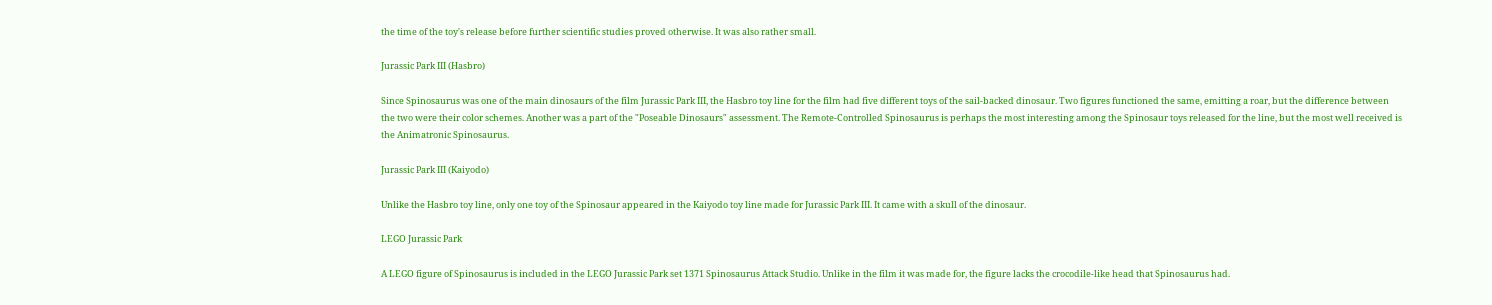the time of the toy's release before further scientific studies proved otherwise. It was also rather small.

Jurassic Park III (Hasbro)

Since Spinosaurus was one of the main dinosaurs of the film Jurassic Park III, the Hasbro toy line for the film had five different toys of the sail-backed dinosaur. Two figures functioned the same, emitting a roar, but the difference between the two were their color schemes. Another was a part of the "Poseable Dinosaurs" assessment. The Remote-Controlled Spinosaurus is perhaps the most interesting among the Spinosaur toys released for the line, but the most well received is the Animatronic Spinosaurus.

Jurassic Park III (Kaiyodo)

Unlike the Hasbro toy line, only one toy of the Spinosaur appeared in the Kaiyodo toy line made for Jurassic Park III. It came with a skull of the dinosaur.

LEGO Jurassic Park

A LEGO figure of Spinosaurus is included in the LEGO Jurassic Park set 1371 Spinosaurus Attack Studio. Unlike in the film it was made for, the figure lacks the crocodile-like head that Spinosaurus had.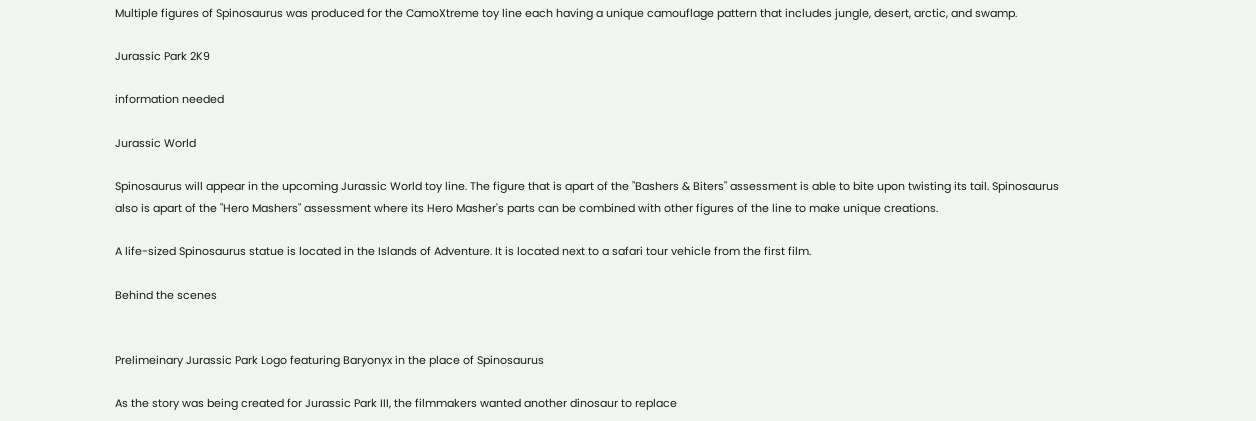Multiple figures of Spinosaurus was produced for the CamoXtreme toy line each having a unique camouflage pattern that includes jungle, desert, arctic, and swamp.

Jurassic Park 2K9

information needed

Jurassic World

Spinosaurus will appear in the upcoming Jurassic World toy line. The figure that is apart of the "Bashers & Biters" assessment is able to bite upon twisting its tail. Spinosaurus also is apart of the "Hero Mashers" assessment where its Hero Masher's parts can be combined with other figures of the line to make unique creations.

A life-sized Spinosaurus statue is located in the Islands of Adventure. It is located next to a safari tour vehicle from the first film.

Behind the scenes


Prelimeinary Jurassic Park Logo featuring Baryonyx in the place of Spinosaurus

As the story was being created for Jurassic Park III, the filmmakers wanted another dinosaur to replace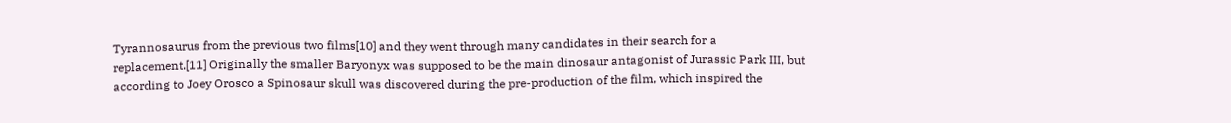Tyrannosaurus from the previous two films[10] and they went through many candidates in their search for a replacement.[11] Originally the smaller Baryonyx was supposed to be the main dinosaur antagonist of Jurassic Park III, but according to Joey Orosco a Spinosaur skull was discovered during the pre-production of the film, which inspired the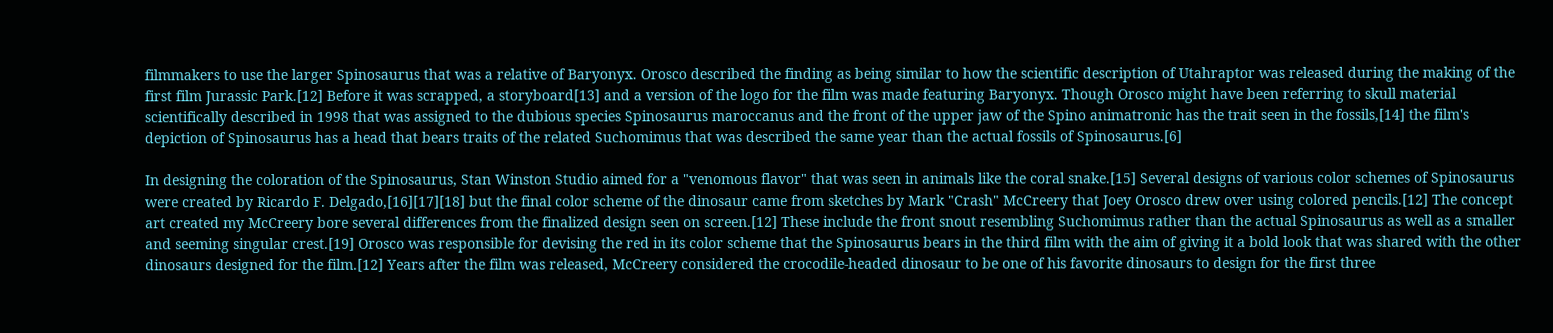filmmakers to use the larger Spinosaurus that was a relative of Baryonyx. Orosco described the finding as being similar to how the scientific description of Utahraptor was released during the making of the first film Jurassic Park.[12] Before it was scrapped, a storyboard[13] and a version of the logo for the film was made featuring Baryonyx. Though Orosco might have been referring to skull material scientifically described in 1998 that was assigned to the dubious species Spinosaurus maroccanus and the front of the upper jaw of the Spino animatronic has the trait seen in the fossils,[14] the film's depiction of Spinosaurus has a head that bears traits of the related Suchomimus that was described the same year than the actual fossils of Spinosaurus.[6]

In designing the coloration of the Spinosaurus, Stan Winston Studio aimed for a "venomous flavor" that was seen in animals like the coral snake.[15] Several designs of various color schemes of Spinosaurus were created by Ricardo F. Delgado,[16][17][18] but the final color scheme of the dinosaur came from sketches by Mark "Crash" McCreery that Joey Orosco drew over using colored pencils.[12] The concept art created my McCreery bore several differences from the finalized design seen on screen.[12] These include the front snout resembling Suchomimus rather than the actual Spinosaurus as well as a smaller and seeming singular crest.[19] Orosco was responsible for devising the red in its color scheme that the Spinosaurus bears in the third film with the aim of giving it a bold look that was shared with the other dinosaurs designed for the film.[12] Years after the film was released, McCreery considered the crocodile-headed dinosaur to be one of his favorite dinosaurs to design for the first three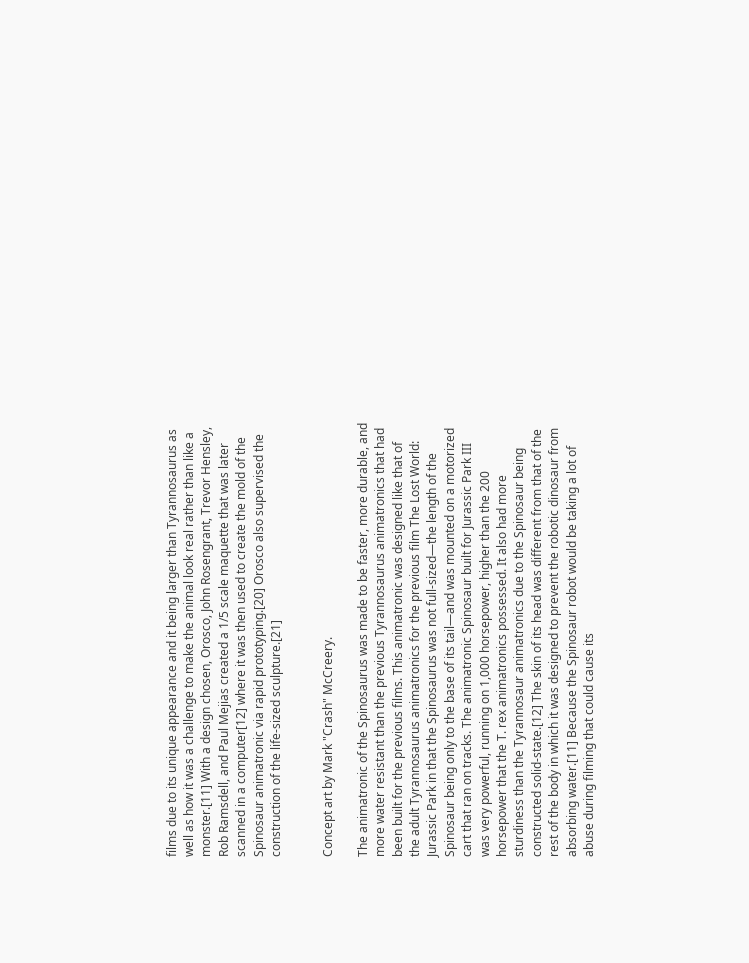films due to its unique appearance and it being larger than Tyrannosaurus as well as how it was a challenge to make the animal look real rather than like a monster.[11] With a design chosen, Orosco, John Rosengrant, Trevor Hensley, Rob Ramsdell, and Paul Mejias created a 1/5 scale maquette that was later scanned in a computer[12] where it was then used to create the mold of the Spinosaur animatronic via rapid prototyping.[20] Orosco also supervised the construction of the life-sized sculpture.[21]


Concept art by Mark "Crash" McCreery.

The animatronic of the Spinosaurus was made to be faster, more durable, and more water resistant than the previous Tyrannosaurus animatronics that had been built for the previous films. This animatronic was designed like that of the adult Tyrannosaurus animatronics for the previous film The Lost World: Jurassic Park in that the Spinosaurus was not full-sized—the length of the Spinosaur being only to the base of its tail—and was mounted on a motorized cart that ran on tracks. The animatronic Spinosaur built for Jurassic Park III was very powerful, running on 1,000 horsepower, higher than the 200 horsepower that the T. rex animatronics possessed. It also had more sturdiness than the Tyrannosaur animatronics due to the Spinosaur being constructed solid-state.[12] The skin of its head was different from that of the rest of the body in which it was designed to prevent the robotic dinosaur from absorbing water.[11] Because the Spinosaur robot would be taking a lot of abuse during filming that could cause its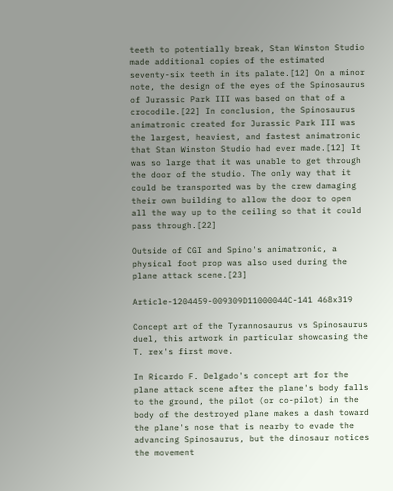teeth to potentially break, Stan Winston Studio made additional copies of the estimated seventy-six teeth in its palate.[12] On a minor note, the design of the eyes of the Spinosaurus of Jurassic Park III was based on that of a crocodile.[22] In conclusion, the Spinosaurus animatronic created for Jurassic Park III was the largest, heaviest, and fastest animatronic that Stan Winston Studio had ever made.[12] It was so large that it was unable to get through the door of the studio. The only way that it could be transported was by the crew damaging their own building to allow the door to open all the way up to the ceiling so that it could pass through.[22]

Outside of CGI and Spino's animatronic, a physical foot prop was also used during the plane attack scene.[23]

Article-1204459-009309D11000044C-141 468x319

Concept art of the Tyrannosaurus vs Spinosaurus duel, this artwork in particular showcasing the T. rex's first move.

In Ricardo F. Delgado's concept art for the plane attack scene after the plane's body falls to the ground, the pilot (or co-pilot) in the body of the destroyed plane makes a dash toward the plane's nose that is nearby to evade the advancing Spinosaurus, but the dinosaur notices the movement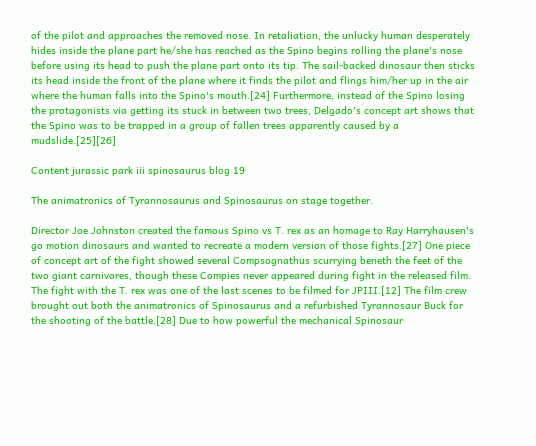of the pilot and approaches the removed nose. In retaliation, the unlucky human desperately hides inside the plane part he/she has reached as the Spino begins rolling the plane's nose before using its head to push the plane part onto its tip. The sail-backed dinosaur then sticks its head inside the front of the plane where it finds the pilot and flings him/her up in the air where the human falls into the Spino's mouth.[24] Furthermore, instead of the Spino losing the protagonists via getting its stuck in between two trees, Delgado's concept art shows that the Spino was to be trapped in a group of fallen trees apparently caused by a mudslide.[25][26]

Content jurassic park iii spinosaurus blog 19

The animatronics of Tyrannosaurus and Spinosaurus on stage together.

Director Joe Johnston created the famous Spino vs T. rex as an homage to Ray Harryhausen's go motion dinosaurs and wanted to recreate a modern version of those fights.[27] One piece of concept art of the fight showed several Compsognathus scurrying beneth the feet of the two giant carnivores, though these Compies never appeared during fight in the released film. The fight with the T. rex was one of the last scenes to be filmed for JPIII.[12] The film crew brought out both the animatronics of Spinosaurus and a refurbished Tyrannosaur Buck for the shooting of the battle.[28] Due to how powerful the mechanical Spinosaur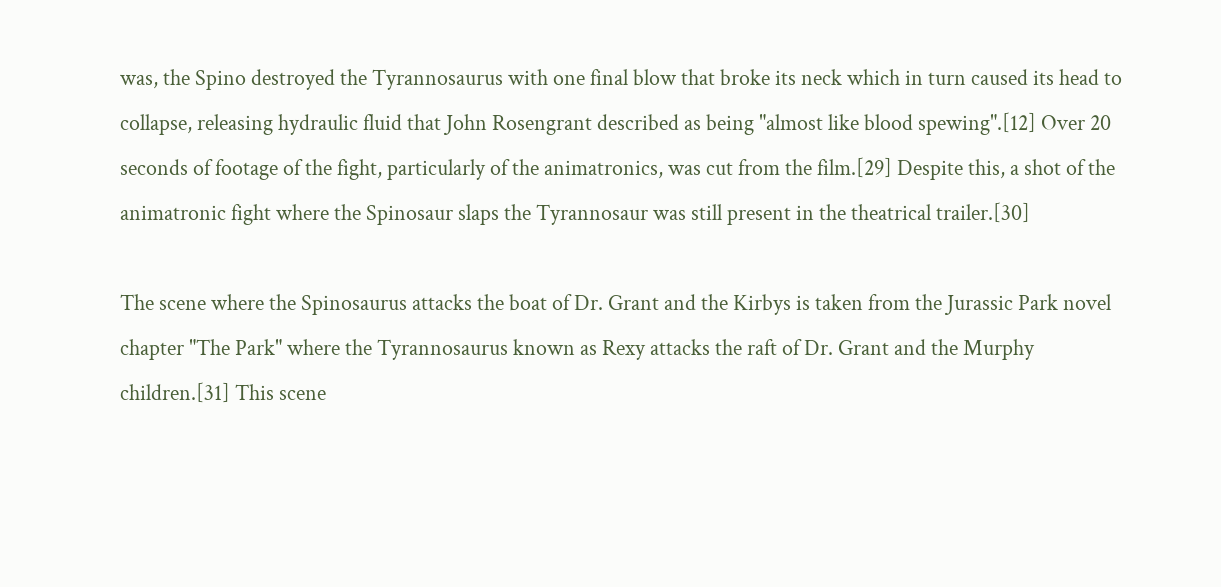was, the Spino destroyed the Tyrannosaurus with one final blow that broke its neck which in turn caused its head to collapse, releasing hydraulic fluid that John Rosengrant described as being "almost like blood spewing".[12] Over 20 seconds of footage of the fight, particularly of the animatronics, was cut from the film.[29] Despite this, a shot of the animatronic fight where the Spinosaur slaps the Tyrannosaur was still present in the theatrical trailer.[30]

The scene where the Spinosaurus attacks the boat of Dr. Grant and the Kirbys is taken from the Jurassic Park novel chapter "The Park" where the Tyrannosaurus known as Rexy attacks the raft of Dr. Grant and the Murphy children.[31] This scene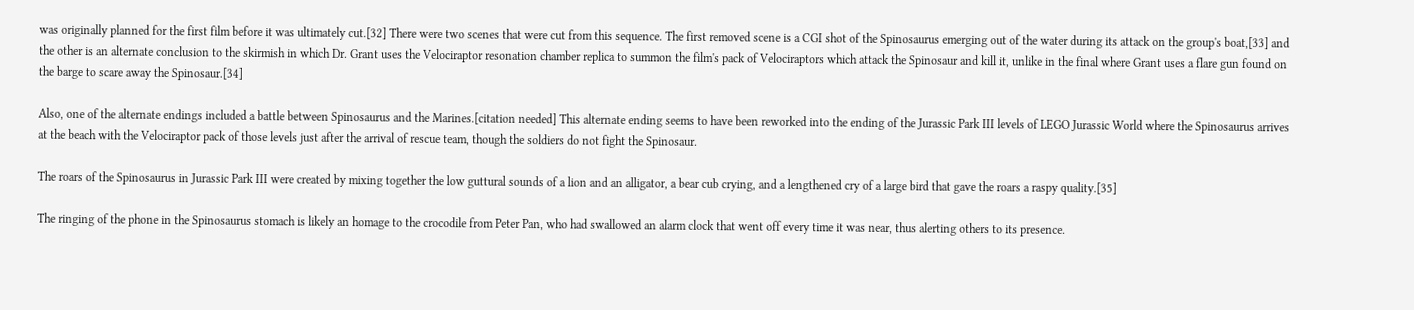was originally planned for the first film before it was ultimately cut.[32] There were two scenes that were cut from this sequence. The first removed scene is a CGI shot of the Spinosaurus emerging out of the water during its attack on the group's boat,[33] and the other is an alternate conclusion to the skirmish in which Dr. Grant uses the Velociraptor resonation chamber replica to summon the film's pack of Velociraptors which attack the Spinosaur and kill it, unlike in the final where Grant uses a flare gun found on the barge to scare away the Spinosaur.[34]

Also, one of the alternate endings included a battle between Spinosaurus and the Marines.[citation needed] This alternate ending seems to have been reworked into the ending of the Jurassic Park III levels of LEGO Jurassic World where the Spinosaurus arrives at the beach with the Velociraptor pack of those levels just after the arrival of rescue team, though the soldiers do not fight the Spinosaur.

The roars of the Spinosaurus in Jurassic Park III were created by mixing together the low guttural sounds of a lion and an alligator, a bear cub crying, and a lengthened cry of a large bird that gave the roars a raspy quality.[35]

The ringing of the phone in the Spinosaurus stomach is likely an homage to the crocodile from Peter Pan, who had swallowed an alarm clock that went off every time it was near, thus alerting others to its presence.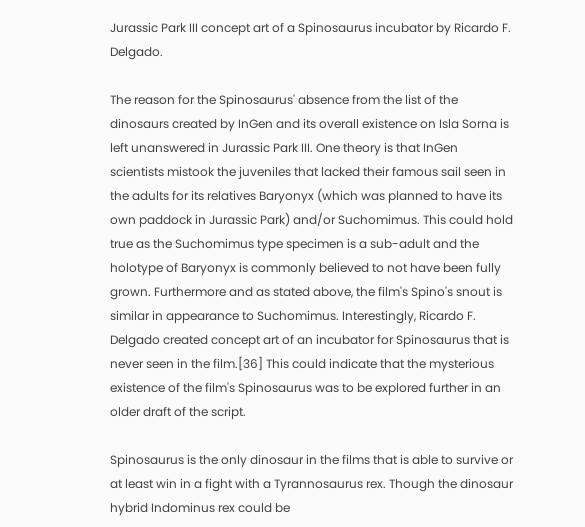Jurassic Park III concept art of a Spinosaurus incubator by Ricardo F. Delgado.

The reason for the Spinosaurus' absence from the list of the dinosaurs created by InGen and its overall existence on Isla Sorna is left unanswered in Jurassic Park III. One theory is that InGen scientists mistook the juveniles that lacked their famous sail seen in the adults for its relatives Baryonyx (which was planned to have its own paddock in Jurassic Park) and/or Suchomimus. This could hold true as the Suchomimus type specimen is a sub-adult and the holotype of Baryonyx is commonly believed to not have been fully grown. Furthermore and as stated above, the film's Spino's snout is similar in appearance to Suchomimus. Interestingly, Ricardo F. Delgado created concept art of an incubator for Spinosaurus that is never seen in the film.[36] This could indicate that the mysterious existence of the film's Spinosaurus was to be explored further in an older draft of the script.

Spinosaurus is the only dinosaur in the films that is able to survive or at least win in a fight with a Tyrannosaurus rex. Though the dinosaur hybrid Indominus rex could be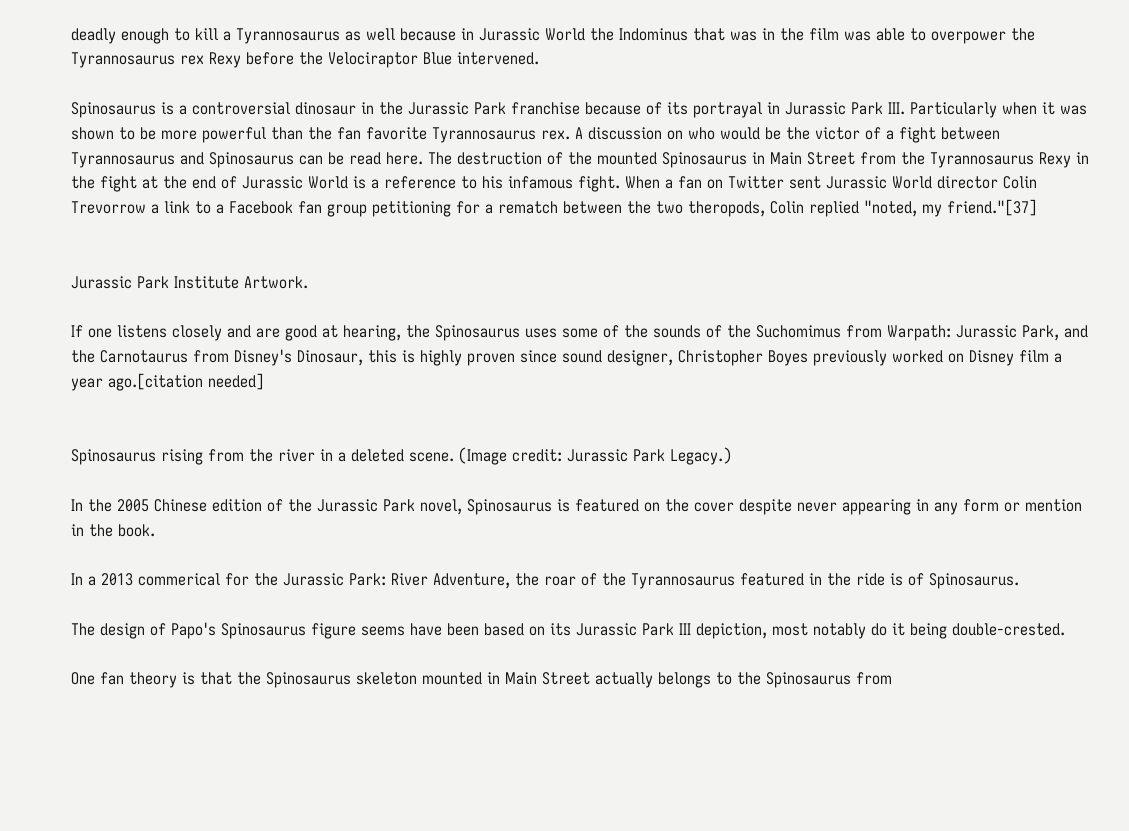deadly enough to kill a Tyrannosaurus as well because in Jurassic World the Indominus that was in the film was able to overpower the Tyrannosaurus rex Rexy before the Velociraptor Blue intervened.

Spinosaurus is a controversial dinosaur in the Jurassic Park franchise because of its portrayal in Jurassic Park III. Particularly when it was shown to be more powerful than the fan favorite Tyrannosaurus rex. A discussion on who would be the victor of a fight between Tyrannosaurus and Spinosaurus can be read here. The destruction of the mounted Spinosaurus in Main Street from the Tyrannosaurus Rexy in the fight at the end of Jurassic World is a reference to his infamous fight. When a fan on Twitter sent Jurassic World director Colin Trevorrow a link to a Facebook fan group petitioning for a rematch between the two theropods, Colin replied "noted, my friend."[37]


Jurassic Park Institute Artwork.

If one listens closely and are good at hearing, the Spinosaurus uses some of the sounds of the Suchomimus from Warpath: Jurassic Park, and the Carnotaurus from Disney's Dinosaur, this is highly proven since sound designer, Christopher Boyes previously worked on Disney film a year ago.[citation needed]


Spinosaurus rising from the river in a deleted scene. (Image credit: Jurassic Park Legacy.)

In the 2005 Chinese edition of the Jurassic Park novel, Spinosaurus is featured on the cover despite never appearing in any form or mention in the book.

In a 2013 commerical for the Jurassic Park: River Adventure, the roar of the Tyrannosaurus featured in the ride is of Spinosaurus.

The design of Papo's Spinosaurus figure seems have been based on its Jurassic Park III depiction, most notably do it being double-crested.

One fan theory is that the Spinosaurus skeleton mounted in Main Street actually belongs to the Spinosaurus from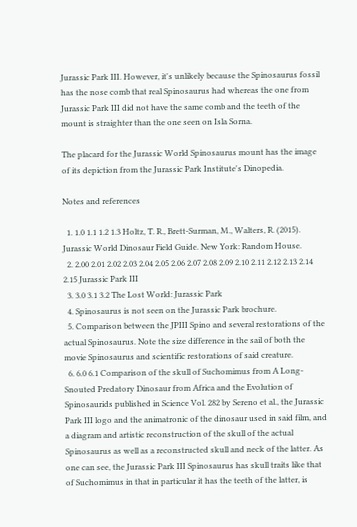Jurassic Park III. However, it's unlikely because the Spinosaurus fossil has the nose comb that real Spinosaurus had whereas the one from Jurassic Park III did not have the same comb and the teeth of the mount is straighter than the one seen on Isla Sorna.

The placard for the Jurassic World Spinosaurus mount has the image of its depiction from the Jurassic Park Institute's Dinopedia.

Notes and references

  1. 1.0 1.1 1.2 1.3 Holtz, T. R., Brett-Surman, M., Walters, R. (2015). Jurassic World Dinosaur Field Guide. New York: Random House.
  2. 2.00 2.01 2.02 2.03 2.04 2.05 2.06 2.07 2.08 2.09 2.10 2.11 2.12 2.13 2.14 2.15 Jurassic Park III
  3. 3.0 3.1 3.2 The Lost World: Jurassic Park
  4. Spinosaurus is not seen on the Jurassic Park brochure.
  5. Comparison between the JPIII Spino and several restorations of the actual Spinosaurus. Note the size difference in the sail of both the movie Spinosaurus and scientific restorations of said creature.
  6. 6.0 6.1 Comparison of the skull of Suchomimus from A Long-Snouted Predatory Dinosaur from Africa and the Evolution of Spinosaurids published in Science Vol. 282 by Sereno et al., the Jurassic Park III logo and the animatronic of the dinosaur used in said film, and a diagram and artistic reconstruction of the skull of the actual Spinosaurus as well as a reconstructed skull and neck of the latter. As one can see, the Jurassic Park III Spinosaurus has skull traits like that of Suchomimus in that in particular it has the teeth of the latter, is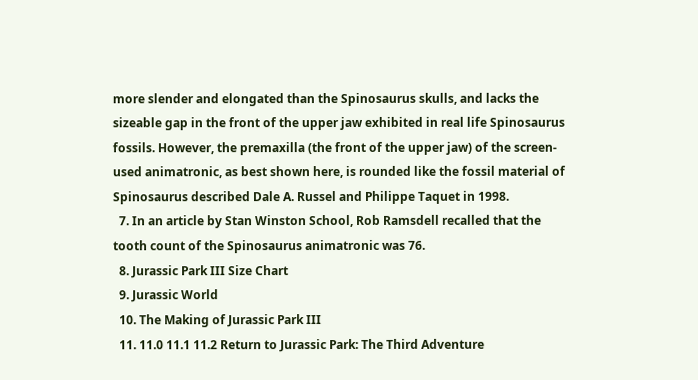more slender and elongated than the Spinosaurus skulls, and lacks the sizeable gap in the front of the upper jaw exhibited in real life Spinosaurus fossils. However, the premaxilla (the front of the upper jaw) of the screen-used animatronic, as best shown here, is rounded like the fossil material of Spinosaurus described Dale A. Russel and Philippe Taquet in 1998.
  7. In an article by Stan Winston School, Rob Ramsdell recalled that the tooth count of the Spinosaurus animatronic was 76.
  8. Jurassic Park III Size Chart
  9. Jurassic World
  10. The Making of Jurassic Park III
  11. 11.0 11.1 11.2 Return to Jurassic Park: The Third Adventure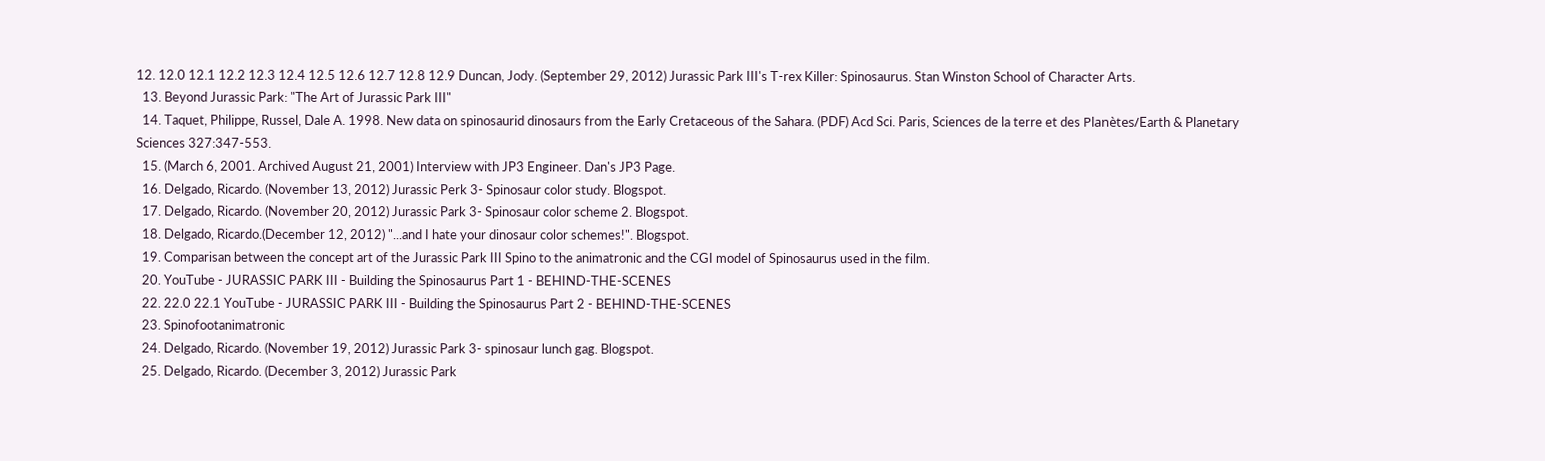12. 12.0 12.1 12.2 12.3 12.4 12.5 12.6 12.7 12.8 12.9 Duncan, Jody. (September 29, 2012) Jurassic Park III's T-rex Killer: Spinosaurus. Stan Winston School of Character Arts.
  13. Beyond Jurassic Park: "The Art of Jurassic Park III"
  14. Taquet, Philippe, Russel, Dale A. 1998. New data on spinosaurid dinosaurs from the Early Cretaceous of the Sahara. (PDF) Acd Sci. Paris, Sciences de la terre et des Planètes/Earth & Planetary Sciences 327:347-553.
  15. (March 6, 2001. Archived August 21, 2001) Interview with JP3 Engineer. Dan's JP3 Page.
  16. Delgado, Ricardo. (November 13, 2012) Jurassic Perk 3- Spinosaur color study. Blogspot.
  17. Delgado, Ricardo. (November 20, 2012) Jurassic Park 3- Spinosaur color scheme 2. Blogspot.
  18. Delgado, Ricardo.(December 12, 2012) "...and I hate your dinosaur color schemes!". Blogspot.
  19. Comparisan between the concept art of the Jurassic Park III Spino to the animatronic and the CGI model of Spinosaurus used in the film.
  20. YouTube - JURASSIC PARK III - Building the Spinosaurus Part 1 - BEHIND-THE-SCENES
  22. 22.0 22.1 YouTube - JURASSIC PARK III - Building the Spinosaurus Part 2 - BEHIND-THE-SCENES
  23. Spinofootanimatronic
  24. Delgado, Ricardo. (November 19, 2012) Jurassic Park 3- spinosaur lunch gag. Blogspot.
  25. Delgado, Ricardo. (December 3, 2012) Jurassic Park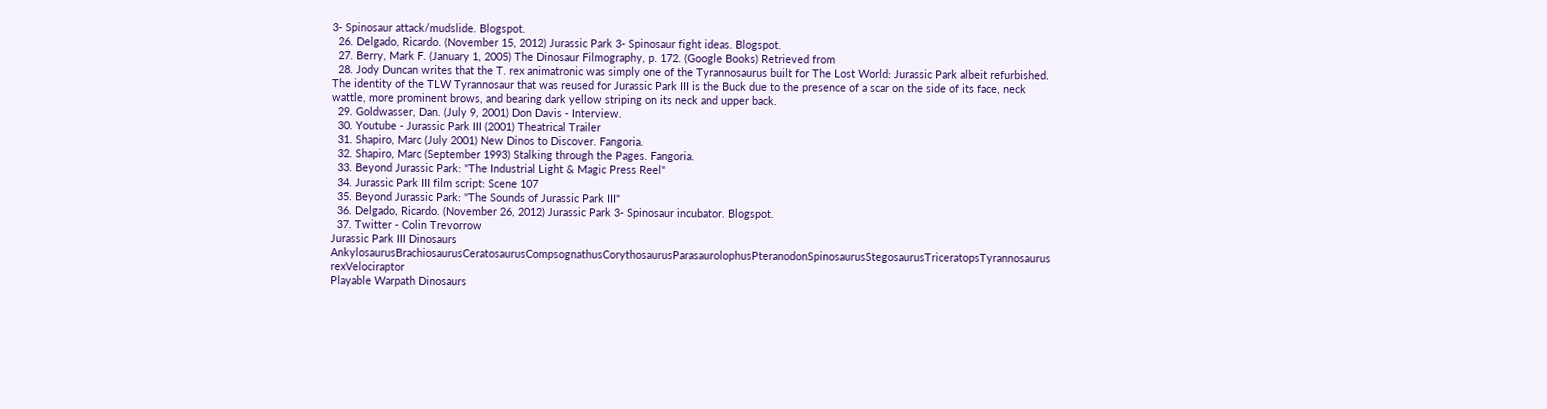3- Spinosaur attack/mudslide. Blogspot.
  26. Delgado, Ricardo. (November 15, 2012) Jurassic Park 3- Spinosaur fight ideas. Blogspot.
  27. Berry, Mark F. (January 1, 2005) The Dinosaur Filmography, p. 172. (Google Books) Retrieved from
  28. Jody Duncan writes that the T. rex animatronic was simply one of the Tyrannosaurus built for The Lost World: Jurassic Park albeit refurbished. The identity of the TLW Tyrannosaur that was reused for Jurassic Park III is the Buck due to the presence of a scar on the side of its face, neck wattle, more prominent brows, and bearing dark yellow striping on its neck and upper back.
  29. Goldwasser, Dan. (July 9, 2001) Don Davis - Interview.
  30. Youtube - Jurassic Park III (2001) Theatrical Trailer
  31. Shapiro, Marc (July 2001) New Dinos to Discover. Fangoria.
  32. Shapiro, Marc (September 1993) Stalking through the Pages. Fangoria.
  33. Beyond Jurassic Park: "The Industrial Light & Magic Press Reel"
  34. Jurassic Park III film script: Scene 107
  35. Beyond Jurassic Park: "The Sounds of Jurassic Park III"
  36. Delgado, Ricardo. (November 26, 2012) Jurassic Park 3- Spinosaur incubator. Blogspot.
  37. Twitter - Colin Trevorrow
Jurassic Park III Dinosaurs
AnkylosaurusBrachiosaurusCeratosaurusCompsognathusCorythosaurusParasaurolophusPteranodonSpinosaurusStegosaurusTriceratopsTyrannosaurus rexVelociraptor
Playable Warpath Dinosaurs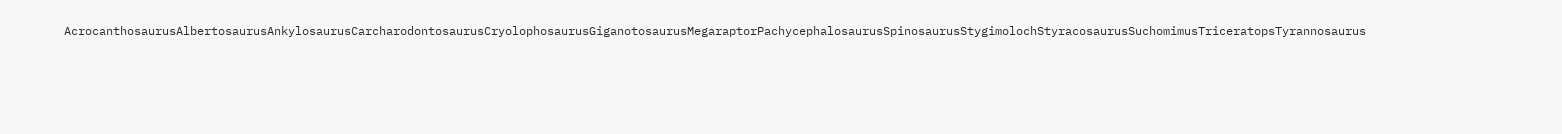AcrocanthosaurusAlbertosaurusAnkylosaurusCarcharodontosaurusCryolophosaurusGiganotosaurusMegaraptorPachycephalosaurusSpinosaurusStygimolochStyracosaurusSuchomimusTriceratopsTyrannosaurus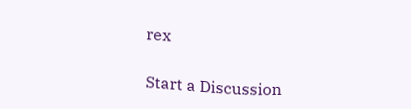rex

Start a Discussion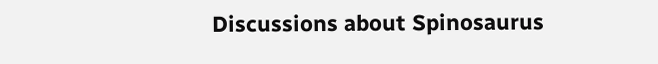Discussions about Spinosaurus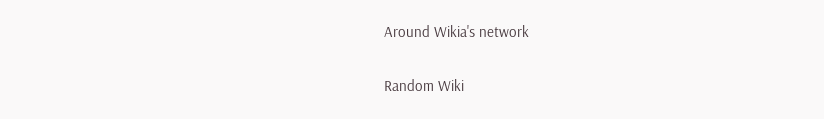Around Wikia's network

Random Wiki